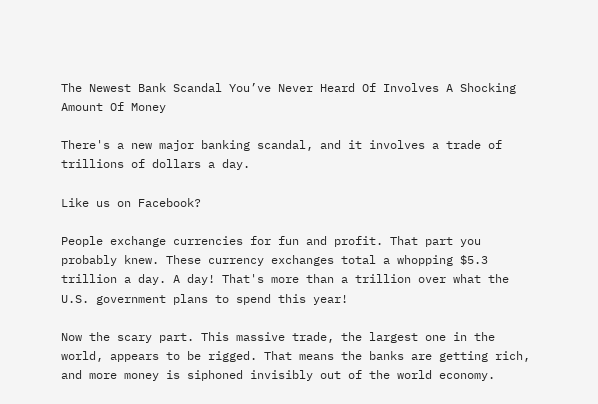The Newest Bank Scandal You’ve Never Heard Of Involves A Shocking Amount Of Money

There's a new major banking scandal, and it involves a trade of trillions of dollars a day.

Like us on Facebook?

People exchange currencies for fun and profit. That part you probably knew. These currency exchanges total a whopping $5.3 trillion a day. A day! That's more than a trillion over what the U.S. government plans to spend this year!

Now the scary part. This massive trade, the largest one in the world, appears to be rigged. That means the banks are getting rich, and more money is siphoned invisibly out of the world economy.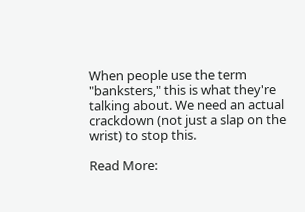When people use the term "banksters," this is what they're talking about. We need an actual crackdown (not just a slap on the wrist) to stop this.

Read More: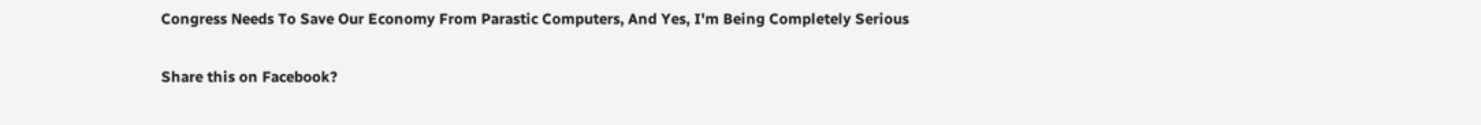Congress Needs To Save Our Economy From Parastic Computers, And Yes, I'm Being Completely Serious

Share this on Facebook?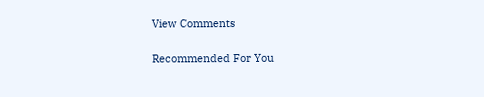View Comments

Recommended For You